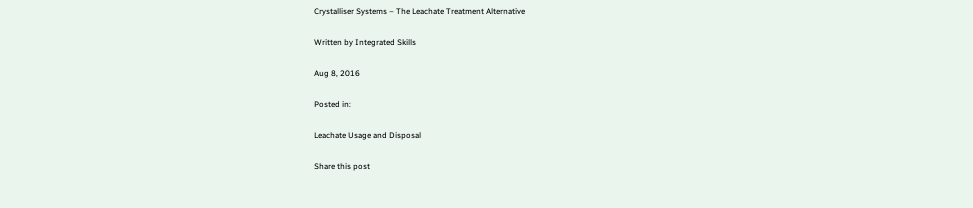Crystalliser Systems – The Leachate Treatment Alternative

Written by Integrated Skills

Aug 8, 2016

Posted in:

Leachate Usage and Disposal

Share this post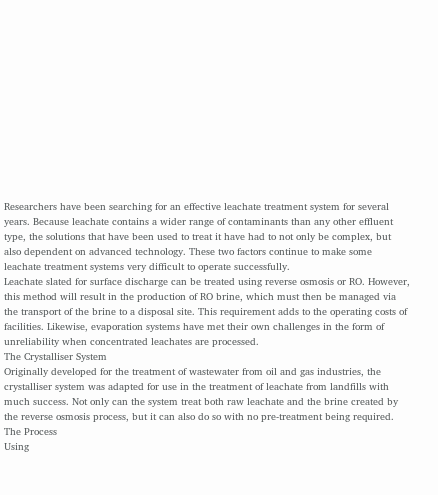Researchers have been searching for an effective leachate treatment system for several years. Because leachate contains a wider range of contaminants than any other effluent type, the solutions that have been used to treat it have had to not only be complex, but also dependent on advanced technology. These two factors continue to make some leachate treatment systems very difficult to operate successfully.
Leachate slated for surface discharge can be treated using reverse osmosis or RO. However, this method will result in the production of RO brine, which must then be managed via the transport of the brine to a disposal site. This requirement adds to the operating costs of facilities. Likewise, evaporation systems have met their own challenges in the form of unreliability when concentrated leachates are processed.
The Crystalliser System
Originally developed for the treatment of wastewater from oil and gas industries, the crystalliser system was adapted for use in the treatment of leachate from landfills with much success. Not only can the system treat both raw leachate and the brine created by the reverse osmosis process, but it can also do so with no pre-treatment being required.
The Process
Using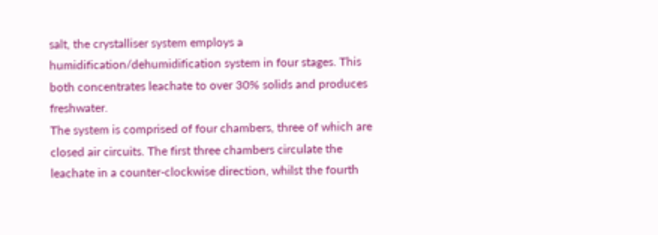salt, the crystalliser system employs a humidification/dehumidification system in four stages. This both concentrates leachate to over 30% solids and produces freshwater.
The system is comprised of four chambers, three of which are closed air circuits. The first three chambers circulate the leachate in a counter-clockwise direction, whilst the fourth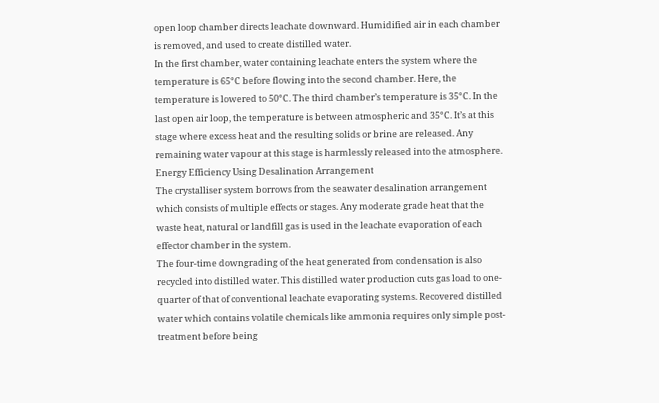open loop chamber directs leachate downward. Humidified air in each chamber is removed, and used to create distilled water.
In the first chamber, water containing leachate enters the system where the temperature is 65°C before flowing into the second chamber. Here, the temperature is lowered to 50°C. The third chamber’s temperature is 35°C. In the last open air loop, the temperature is between atmospheric and 35°C. It’s at this stage where excess heat and the resulting solids or brine are released. Any remaining water vapour at this stage is harmlessly released into the atmosphere.
Energy Efficiency Using Desalination Arrangement
The crystalliser system borrows from the seawater desalination arrangement which consists of multiple effects or stages. Any moderate grade heat that the waste heat, natural or landfill gas is used in the leachate evaporation of each effector chamber in the system.
The four-time downgrading of the heat generated from condensation is also recycled into distilled water. This distilled water production cuts gas load to one-quarter of that of conventional leachate evaporating systems. Recovered distilled water which contains volatile chemicals like ammonia requires only simple post-treatment before being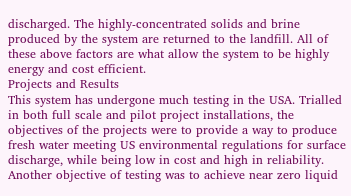discharged. The highly-concentrated solids and brine produced by the system are returned to the landfill. All of these above factors are what allow the system to be highly energy and cost efficient.
Projects and Results
This system has undergone much testing in the USA. Trialled in both full scale and pilot project installations, the objectives of the projects were to provide a way to produce fresh water meeting US environmental regulations for surface discharge, while being low in cost and high in reliability. Another objective of testing was to achieve near zero liquid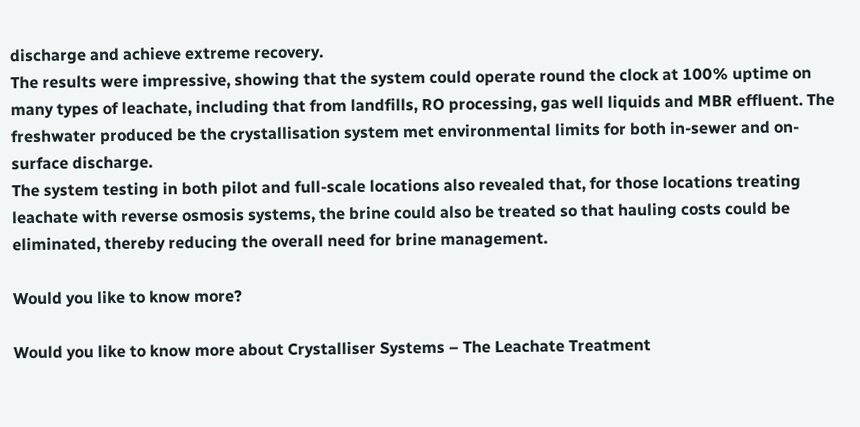discharge and achieve extreme recovery.
The results were impressive, showing that the system could operate round the clock at 100% uptime on many types of leachate, including that from landfills, RO processing, gas well liquids and MBR effluent. The freshwater produced be the crystallisation system met environmental limits for both in-sewer and on-surface discharge.
The system testing in both pilot and full-scale locations also revealed that, for those locations treating leachate with reverse osmosis systems, the brine could also be treated so that hauling costs could be eliminated, thereby reducing the overall need for brine management.

Would you like to know more?

Would you like to know more about Crystalliser Systems – The Leachate Treatment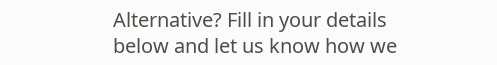Alternative? Fill in your details below and let us know how we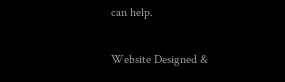can help.

Website Designed &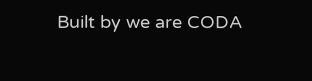Built by we are CODA